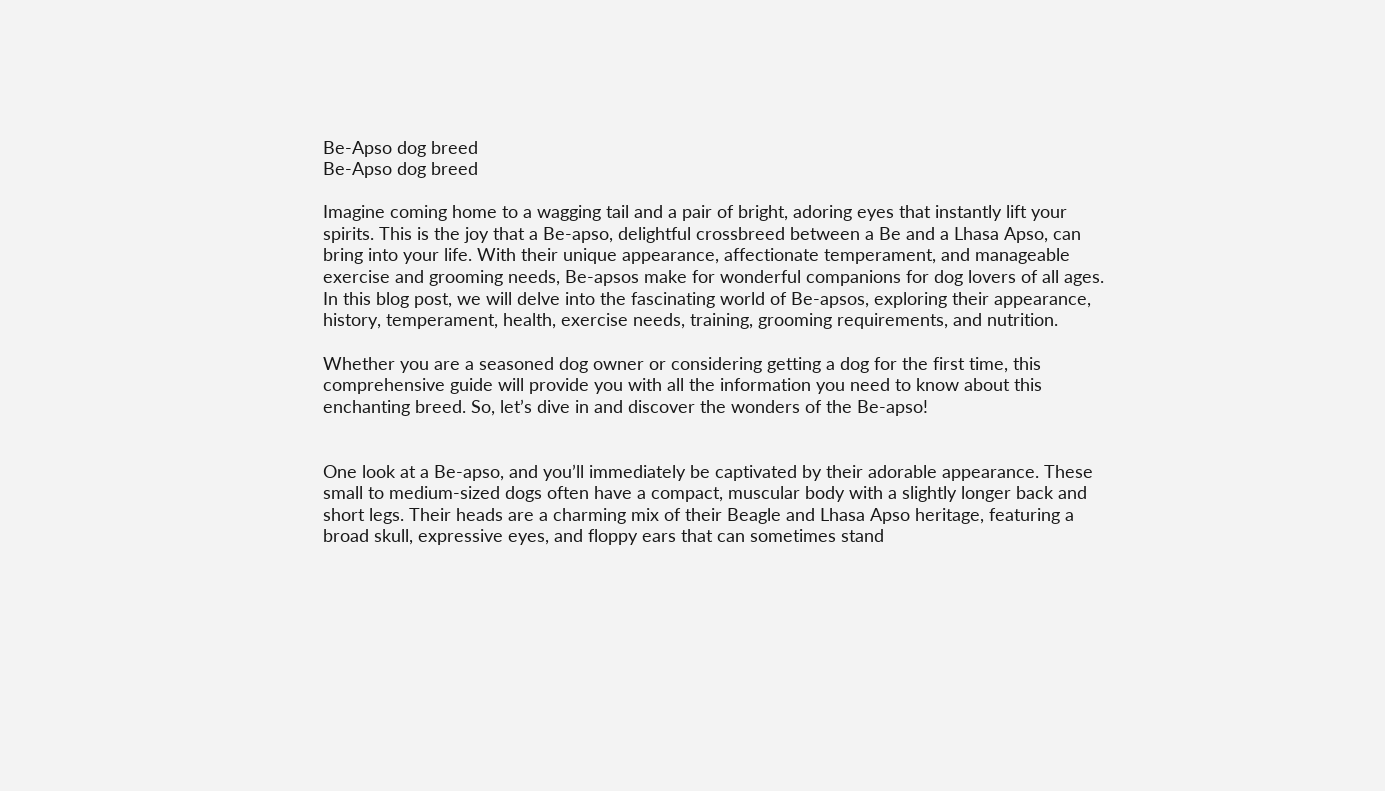Be-Apso dog breed
Be-Apso dog breed

Imagine coming home to a wagging tail and a pair of bright, adoring eyes that instantly lift your spirits. This is the joy that a Be-apso, delightful crossbreed between a Be and a Lhasa Apso, can bring into your life. With their unique appearance, affectionate temperament, and manageable exercise and grooming needs, Be-apsos make for wonderful companions for dog lovers of all ages. In this blog post, we will delve into the fascinating world of Be-apsos, exploring their appearance, history, temperament, health, exercise needs, training, grooming requirements, and nutrition.

Whether you are a seasoned dog owner or considering getting a dog for the first time, this comprehensive guide will provide you with all the information you need to know about this enchanting breed. So, let’s dive in and discover the wonders of the Be-apso!


One look at a Be-apso, and you’ll immediately be captivated by their adorable appearance. These small to medium-sized dogs often have a compact, muscular body with a slightly longer back and short legs. Their heads are a charming mix of their Beagle and Lhasa Apso heritage, featuring a broad skull, expressive eyes, and floppy ears that can sometimes stand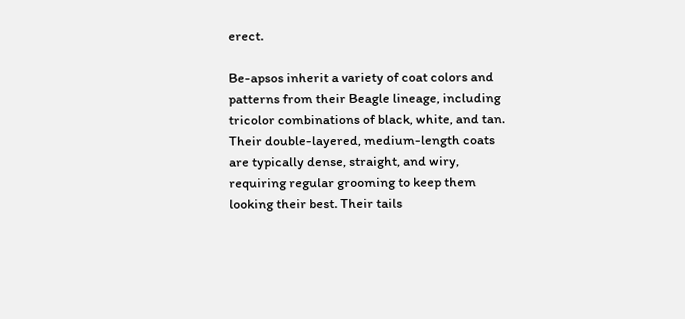erect.

Be-apsos inherit a variety of coat colors and patterns from their Beagle lineage, including tricolor combinations of black, white, and tan. Their double-layered, medium-length coats are typically dense, straight, and wiry, requiring regular grooming to keep them looking their best. Their tails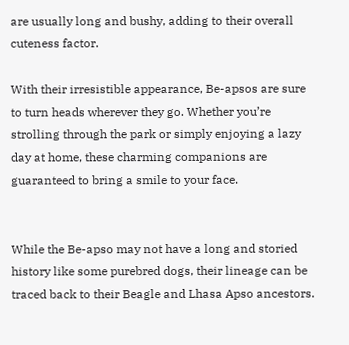are usually long and bushy, adding to their overall cuteness factor.

With their irresistible appearance, Be-apsos are sure to turn heads wherever they go. Whether you’re strolling through the park or simply enjoying a lazy day at home, these charming companions are guaranteed to bring a smile to your face.


While the Be-apso may not have a long and storied history like some purebred dogs, their lineage can be traced back to their Beagle and Lhasa Apso ancestors.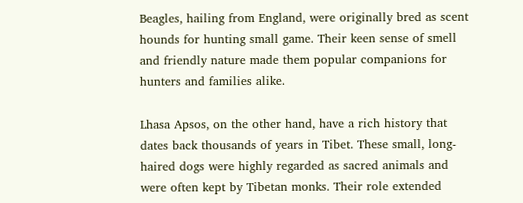Beagles, hailing from England, were originally bred as scent hounds for hunting small game. Their keen sense of smell and friendly nature made them popular companions for hunters and families alike.

Lhasa Apsos, on the other hand, have a rich history that dates back thousands of years in Tibet. These small, long-haired dogs were highly regarded as sacred animals and were often kept by Tibetan monks. Their role extended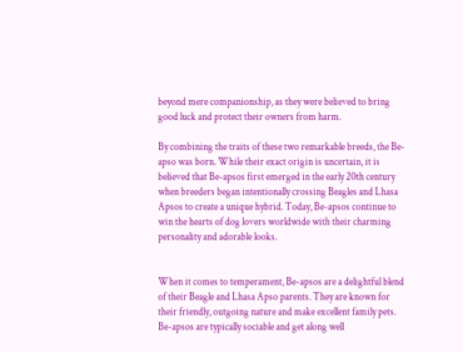beyond mere companionship, as they were believed to bring good luck and protect their owners from harm.

By combining the traits of these two remarkable breeds, the Be-apso was born. While their exact origin is uncertain, it is believed that Be-apsos first emerged in the early 20th century when breeders began intentionally crossing Beagles and Lhasa Apsos to create a unique hybrid. Today, Be-apsos continue to win the hearts of dog lovers worldwide with their charming personality and adorable looks.


When it comes to temperament, Be-apsos are a delightful blend of their Beagle and Lhasa Apso parents. They are known for their friendly, outgoing nature and make excellent family pets. Be-apsos are typically sociable and get along well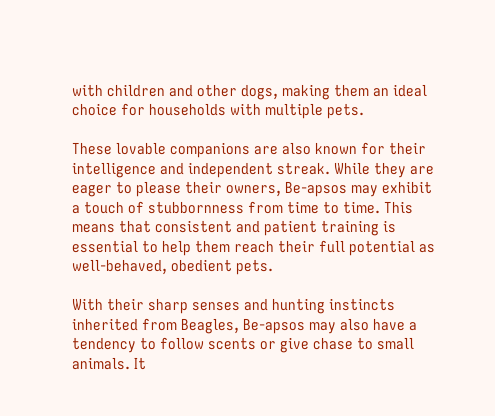with children and other dogs, making them an ideal choice for households with multiple pets.

These lovable companions are also known for their intelligence and independent streak. While they are eager to please their owners, Be-apsos may exhibit a touch of stubbornness from time to time. This means that consistent and patient training is essential to help them reach their full potential as well-behaved, obedient pets.

With their sharp senses and hunting instincts inherited from Beagles, Be-apsos may also have a tendency to follow scents or give chase to small animals. It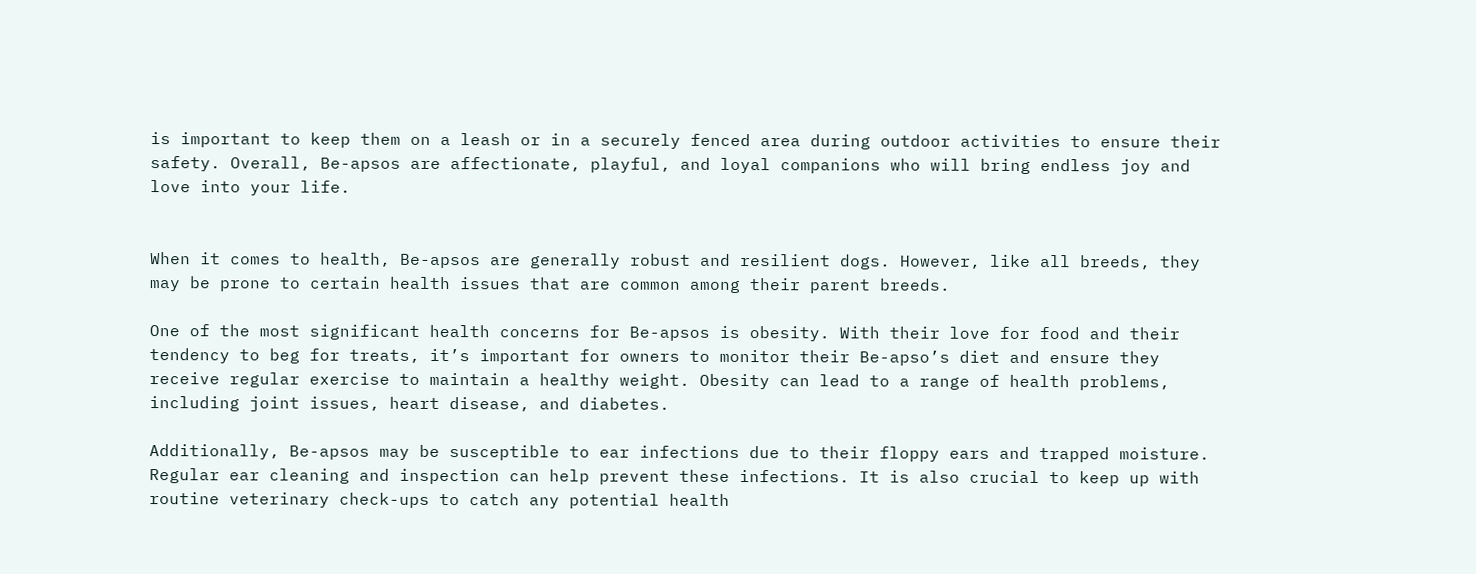is important to keep them on a leash or in a securely fenced area during outdoor activities to ensure their safety. Overall, Be-apsos are affectionate, playful, and loyal companions who will bring endless joy and love into your life.


When it comes to health, Be-apsos are generally robust and resilient dogs. However, like all breeds, they may be prone to certain health issues that are common among their parent breeds.

One of the most significant health concerns for Be-apsos is obesity. With their love for food and their tendency to beg for treats, it’s important for owners to monitor their Be-apso’s diet and ensure they receive regular exercise to maintain a healthy weight. Obesity can lead to a range of health problems, including joint issues, heart disease, and diabetes.

Additionally, Be-apsos may be susceptible to ear infections due to their floppy ears and trapped moisture. Regular ear cleaning and inspection can help prevent these infections. It is also crucial to keep up with routine veterinary check-ups to catch any potential health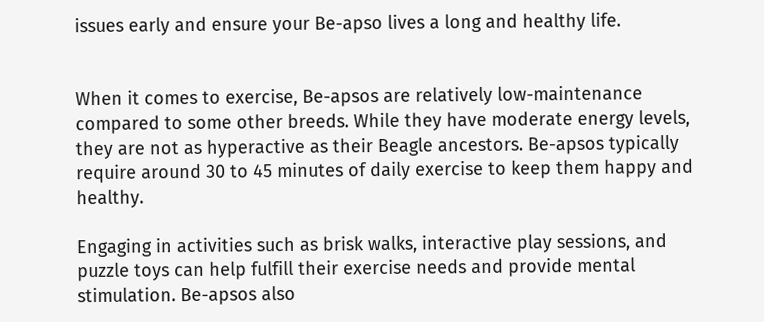issues early and ensure your Be-apso lives a long and healthy life.


When it comes to exercise, Be-apsos are relatively low-maintenance compared to some other breeds. While they have moderate energy levels, they are not as hyperactive as their Beagle ancestors. Be-apsos typically require around 30 to 45 minutes of daily exercise to keep them happy and healthy.

Engaging in activities such as brisk walks, interactive play sessions, and puzzle toys can help fulfill their exercise needs and provide mental stimulation. Be-apsos also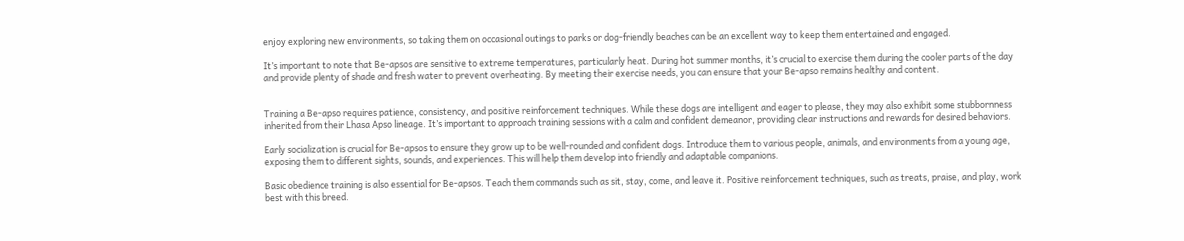enjoy exploring new environments, so taking them on occasional outings to parks or dog-friendly beaches can be an excellent way to keep them entertained and engaged.

It’s important to note that Be-apsos are sensitive to extreme temperatures, particularly heat. During hot summer months, it’s crucial to exercise them during the cooler parts of the day and provide plenty of shade and fresh water to prevent overheating. By meeting their exercise needs, you can ensure that your Be-apso remains healthy and content.


Training a Be-apso requires patience, consistency, and positive reinforcement techniques. While these dogs are intelligent and eager to please, they may also exhibit some stubbornness inherited from their Lhasa Apso lineage. It’s important to approach training sessions with a calm and confident demeanor, providing clear instructions and rewards for desired behaviors.

Early socialization is crucial for Be-apsos to ensure they grow up to be well-rounded and confident dogs. Introduce them to various people, animals, and environments from a young age, exposing them to different sights, sounds, and experiences. This will help them develop into friendly and adaptable companions.

Basic obedience training is also essential for Be-apsos. Teach them commands such as sit, stay, come, and leave it. Positive reinforcement techniques, such as treats, praise, and play, work best with this breed.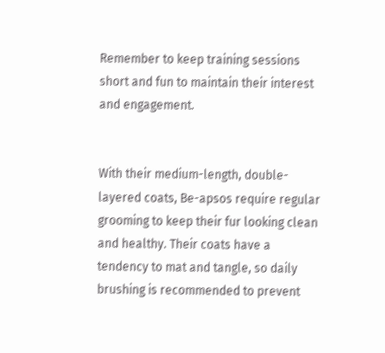Remember to keep training sessions short and fun to maintain their interest and engagement.


With their medium-length, double-layered coats, Be-apsos require regular grooming to keep their fur looking clean and healthy. Their coats have a tendency to mat and tangle, so daily brushing is recommended to prevent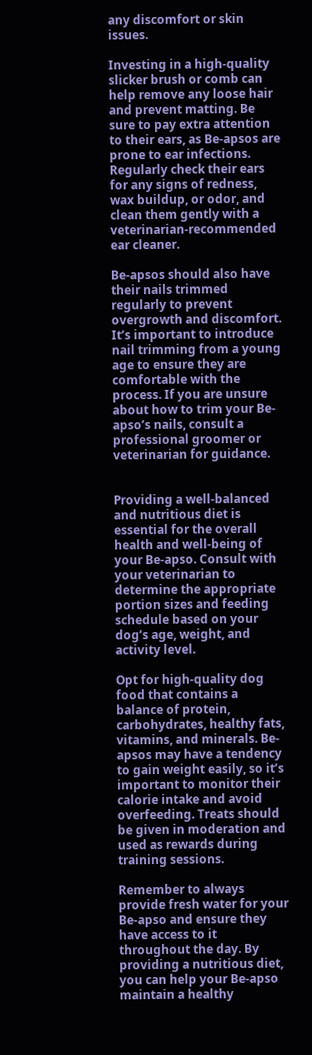any discomfort or skin issues.

Investing in a high-quality slicker brush or comb can help remove any loose hair and prevent matting. Be sure to pay extra attention to their ears, as Be-apsos are prone to ear infections. Regularly check their ears for any signs of redness, wax buildup, or odor, and clean them gently with a veterinarian-recommended ear cleaner.

Be-apsos should also have their nails trimmed regularly to prevent overgrowth and discomfort. It’s important to introduce nail trimming from a young age to ensure they are comfortable with the process. If you are unsure about how to trim your Be-apso’s nails, consult a professional groomer or veterinarian for guidance.


Providing a well-balanced and nutritious diet is essential for the overall health and well-being of your Be-apso. Consult with your veterinarian to determine the appropriate portion sizes and feeding schedule based on your dog’s age, weight, and activity level.

Opt for high-quality dog food that contains a balance of protein, carbohydrates, healthy fats, vitamins, and minerals. Be-apsos may have a tendency to gain weight easily, so it’s important to monitor their calorie intake and avoid overfeeding. Treats should be given in moderation and used as rewards during training sessions.

Remember to always provide fresh water for your Be-apso and ensure they have access to it throughout the day. By providing a nutritious diet, you can help your Be-apso maintain a healthy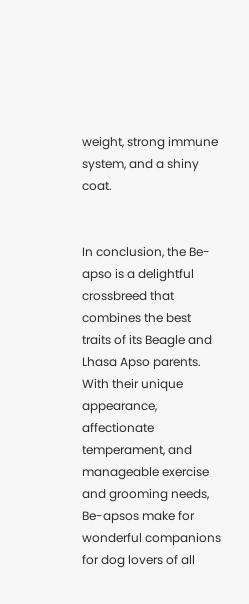weight, strong immune system, and a shiny coat.


In conclusion, the Be-apso is a delightful crossbreed that combines the best traits of its Beagle and Lhasa Apso parents. With their unique appearance, affectionate temperament, and manageable exercise and grooming needs, Be-apsos make for wonderful companions for dog lovers of all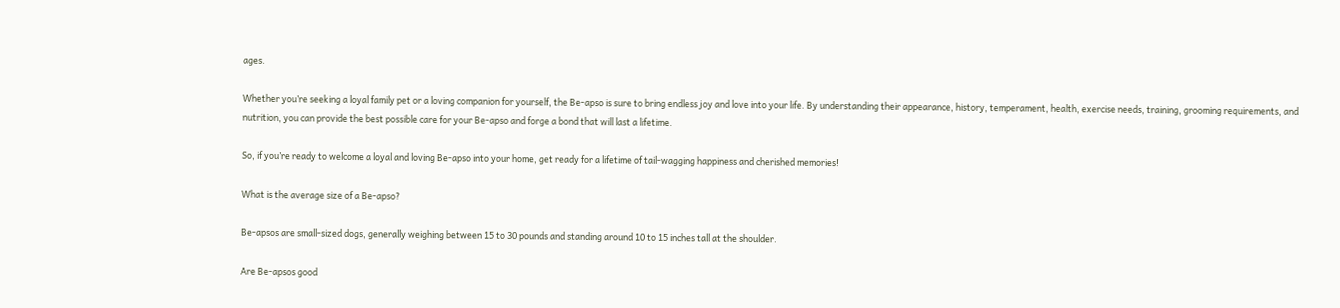ages.

Whether you’re seeking a loyal family pet or a loving companion for yourself, the Be-apso is sure to bring endless joy and love into your life. By understanding their appearance, history, temperament, health, exercise needs, training, grooming requirements, and nutrition, you can provide the best possible care for your Be-apso and forge a bond that will last a lifetime.

So, if you’re ready to welcome a loyal and loving Be-apso into your home, get ready for a lifetime of tail-wagging happiness and cherished memories!

What is the average size of a Be-apso?

Be-apsos are small-sized dogs, generally weighing between 15 to 30 pounds and standing around 10 to 15 inches tall at the shoulder.

Are Be-apsos good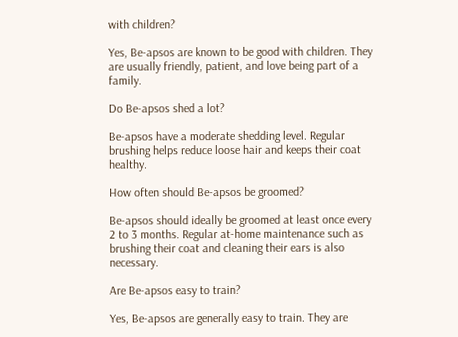with children?

Yes, Be-apsos are known to be good with children. They are usually friendly, patient, and love being part of a family.

Do Be-apsos shed a lot?

Be-apsos have a moderate shedding level. Regular brushing helps reduce loose hair and keeps their coat healthy.

How often should Be-apsos be groomed?

Be-apsos should ideally be groomed at least once every 2 to 3 months. Regular at-home maintenance such as brushing their coat and cleaning their ears is also necessary.

Are Be-apsos easy to train?

Yes, Be-apsos are generally easy to train. They are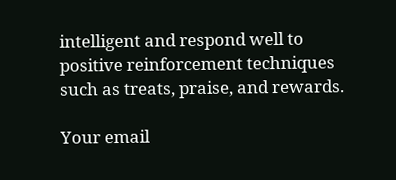intelligent and respond well to positive reinforcement techniques such as treats, praise, and rewards.

Your email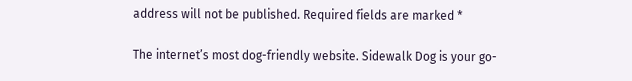address will not be published. Required fields are marked *

The internet’s most dog-friendly website. Sidewalk Dog is your go-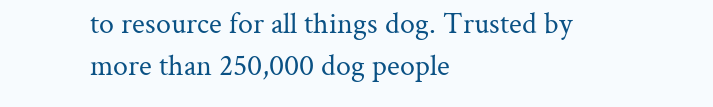to resource for all things dog. Trusted by more than 250,000 dog people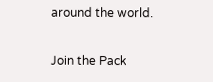around the world.

Join the Pack